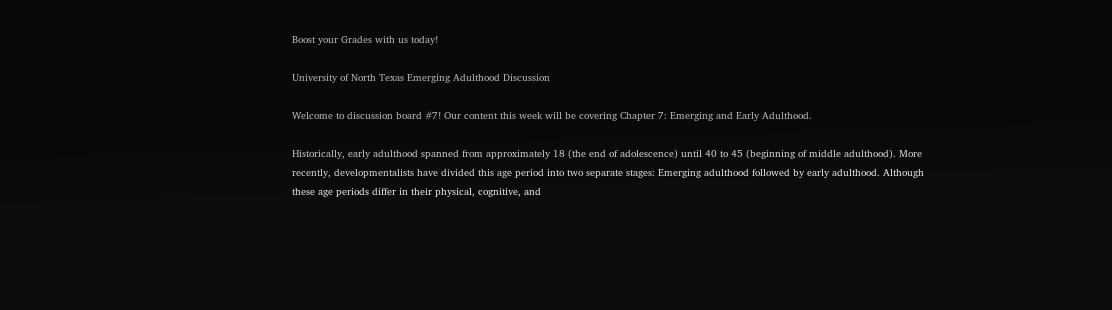Boost your Grades with us today!

University of North Texas Emerging Adulthood Discussion

Welcome to discussion board #7! Our content this week will be covering Chapter 7: Emerging and Early Adulthood.

Historically, early adulthood spanned from approximately 18 (the end of adolescence) until 40 to 45 (beginning of middle adulthood). More recently, developmentalists have divided this age period into two separate stages: Emerging adulthood followed by early adulthood. Although these age periods differ in their physical, cognitive, and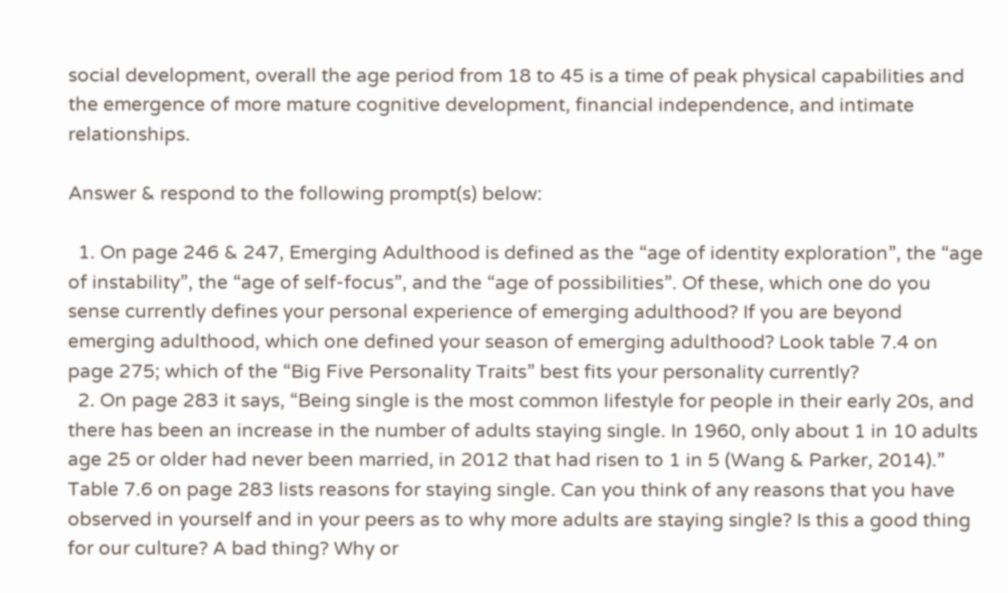social development, overall the age period from 18 to 45 is a time of peak physical capabilities and the emergence of more mature cognitive development, financial independence, and intimate relationships.

Answer & respond to the following prompt(s) below:

  1. On page 246 & 247, Emerging Adulthood is defined as the “age of identity exploration”, the “age of instability”, the “age of self-focus”, and the “age of possibilities”. Of these, which one do you sense currently defines your personal experience of emerging adulthood? If you are beyond emerging adulthood, which one defined your season of emerging adulthood? Look table 7.4 on page 275; which of the “Big Five Personality Traits” best fits your personality currently?
  2. On page 283 it says, “Being single is the most common lifestyle for people in their early 20s, and there has been an increase in the number of adults staying single. In 1960, only about 1 in 10 adults age 25 or older had never been married, in 2012 that had risen to 1 in 5 (Wang & Parker, 2014).” Table 7.6 on page 283 lists reasons for staying single. Can you think of any reasons that you have observed in yourself and in your peers as to why more adults are staying single? Is this a good thing for our culture? A bad thing? Why or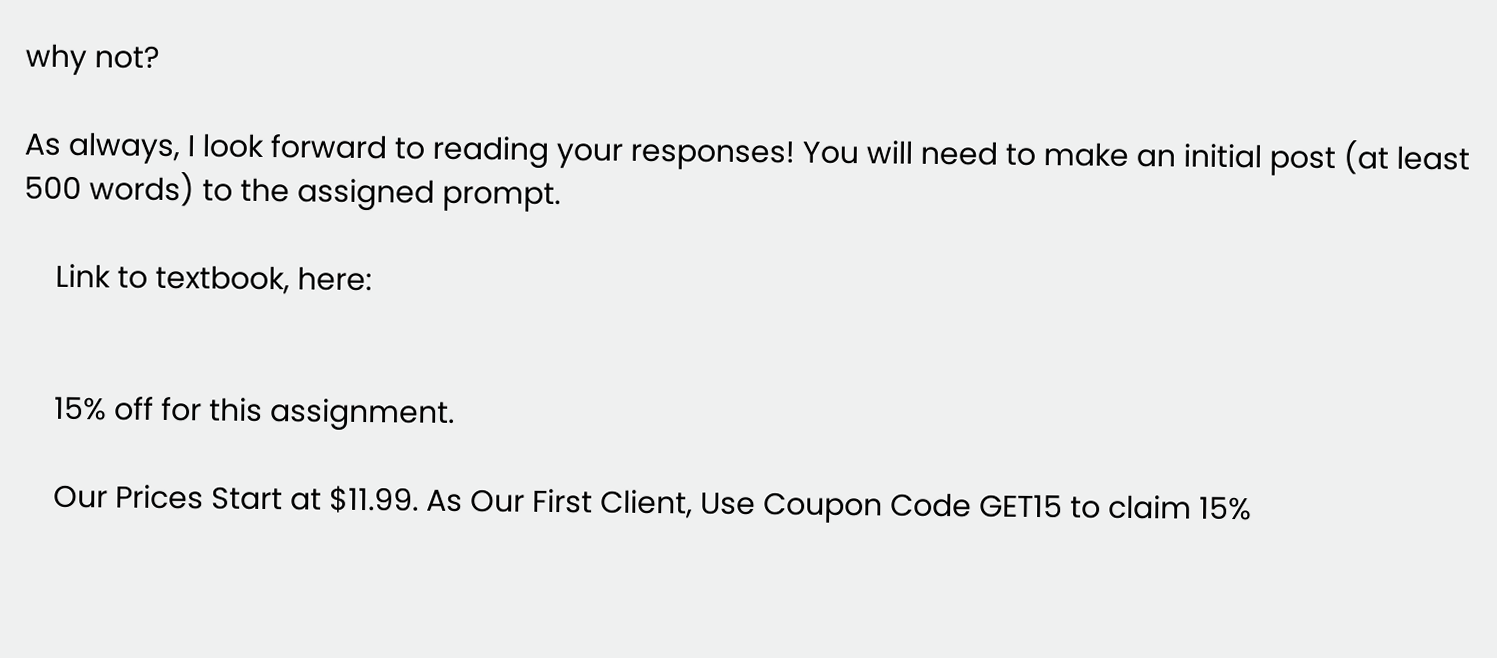why not?

As always, I look forward to reading your responses! You will need to make an initial post (at least 500 words) to the assigned prompt.

    Link to textbook, here:


    15% off for this assignment.

    Our Prices Start at $11.99. As Our First Client, Use Coupon Code GET15 to claim 15%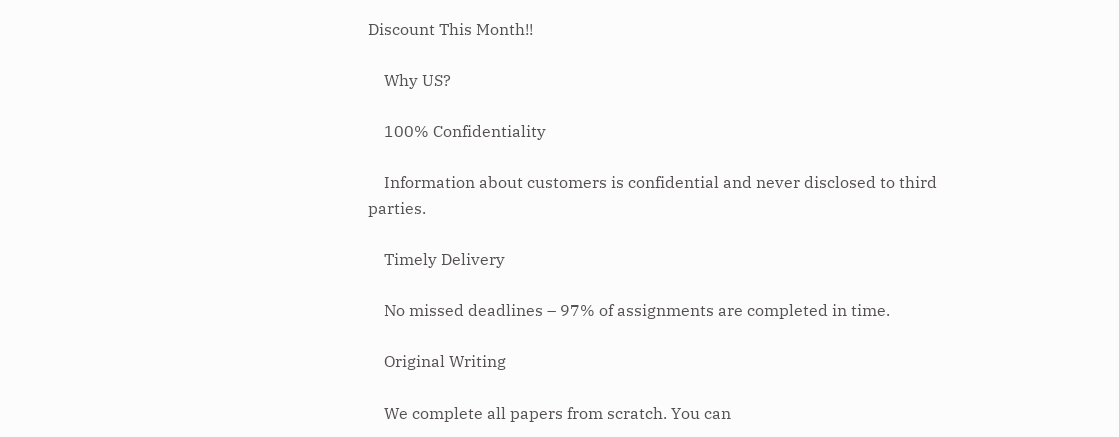Discount This Month!!

    Why US?

    100% Confidentiality

    Information about customers is confidential and never disclosed to third parties.

    Timely Delivery

    No missed deadlines – 97% of assignments are completed in time.

    Original Writing

    We complete all papers from scratch. You can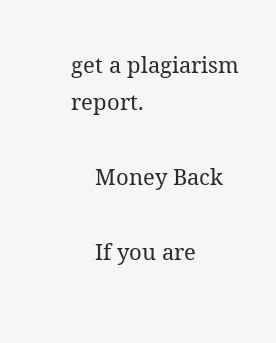get a plagiarism report.

    Money Back

    If you are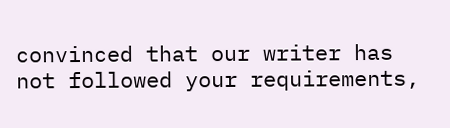convinced that our writer has not followed your requirements,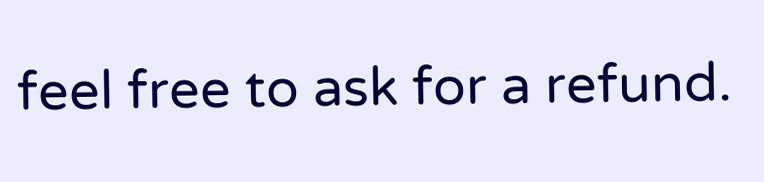feel free to ask for a refund.